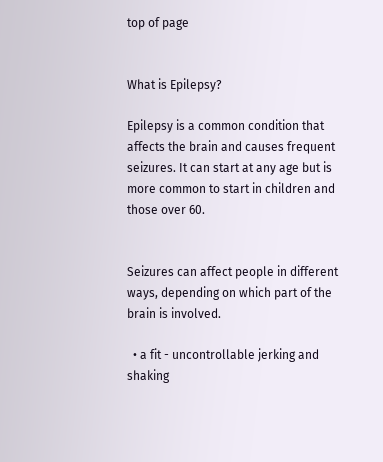top of page


What is Epilepsy?

Epilepsy is a common condition that affects the brain and causes frequent seizures. It can start at any age but is more common to start in children and those over 60.


Seizures can affect people in different ways, depending on which part of the brain is involved.

  • a fit - uncontrollable jerking and shaking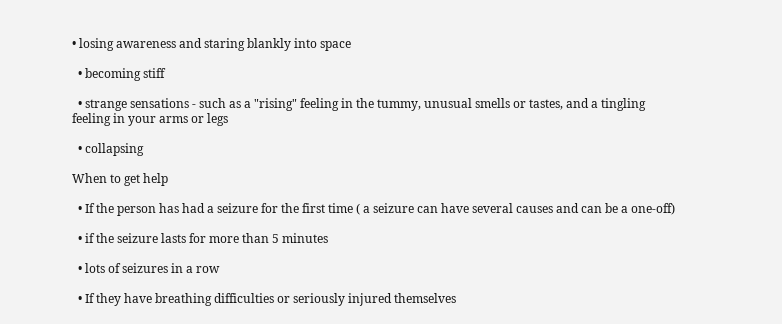• losing awareness and staring blankly into space

  • becoming stiff

  • strange sensations - such as a "rising" feeling in the tummy, unusual smells or tastes, and a tingling feeling in your arms or legs

  • collapsing

When to get help

  • If the person has had a seizure for the first time ( a seizure can have several causes and can be a one-off)

  • if the seizure lasts for more than 5 minutes

  • lots of seizures in a row

  • If they have breathing difficulties or seriously injured themselves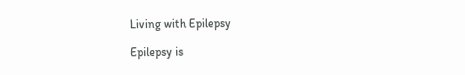Living with Epilepsy

Epilepsy is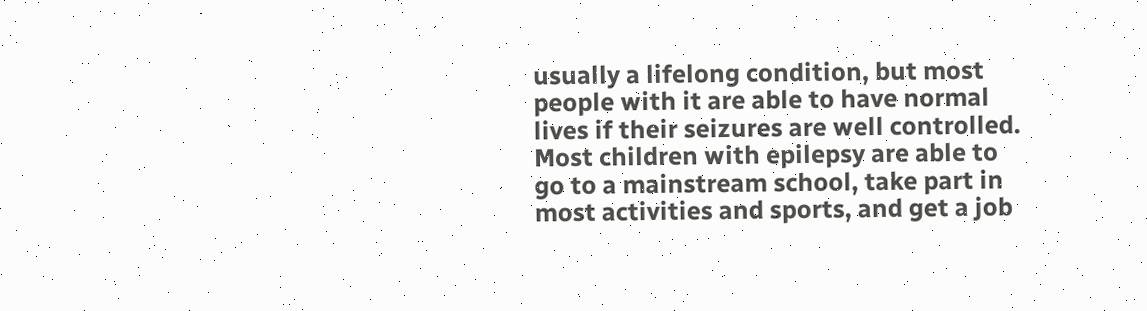usually a lifelong condition, but most people with it are able to have normal lives if their seizures are well controlled. Most children with epilepsy are able to go to a mainstream school, take part in most activities and sports, and get a job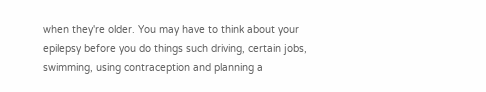when they're older. You may have to think about your epilepsy before you do things such driving, certain jobs, swimming, using contraception and planning a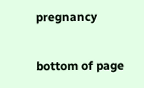pregnancy

bottom of page